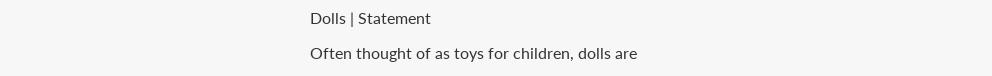Dolls | Statement

Often thought of as toys for children, dolls are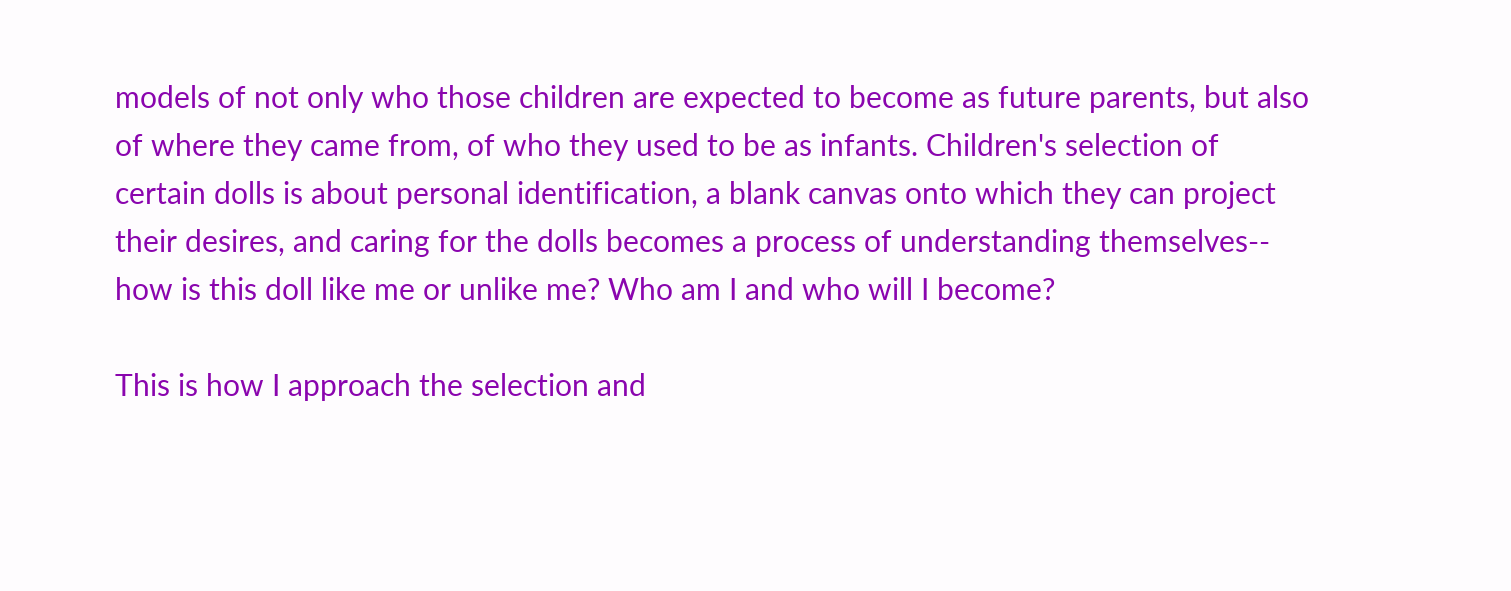models of not only who those children are expected to become as future parents, but also of where they came from, of who they used to be as infants. Children's selection of certain dolls is about personal identification, a blank canvas onto which they can project their desires, and caring for the dolls becomes a process of understanding themselves-- how is this doll like me or unlike me? Who am I and who will I become?

This is how I approach the selection and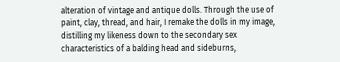alteration of vintage and antique dolls. Through the use of paint, clay, thread, and hair, I remake the dolls in my image, distilling my likeness down to the secondary sex characteristics of a balding head and sideburns,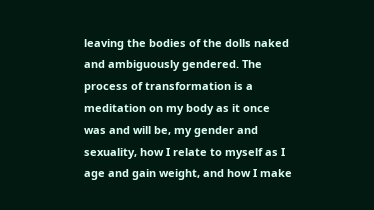leaving the bodies of the dolls naked and ambiguously gendered. The process of transformation is a meditation on my body as it once was and will be, my gender and sexuality, how I relate to myself as I age and gain weight, and how I make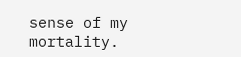sense of my mortality.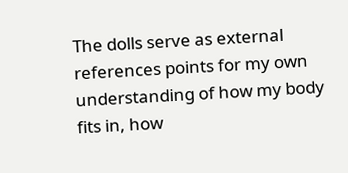The dolls serve as external references points for my own understanding of how my body fits in, how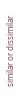similar or dissimilar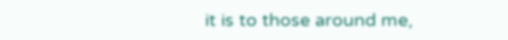it is to those around me,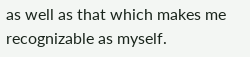as well as that which makes me recognizable as myself.